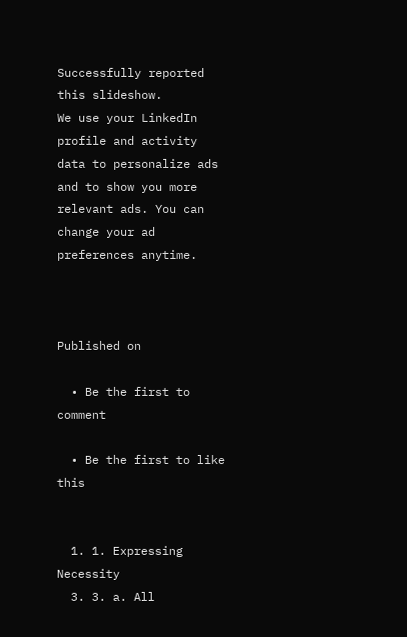Successfully reported this slideshow.
We use your LinkedIn profile and activity data to personalize ads and to show you more relevant ads. You can change your ad preferences anytime.



Published on

  • Be the first to comment

  • Be the first to like this


  1. 1. Expressing Necessity
  3. 3. a. All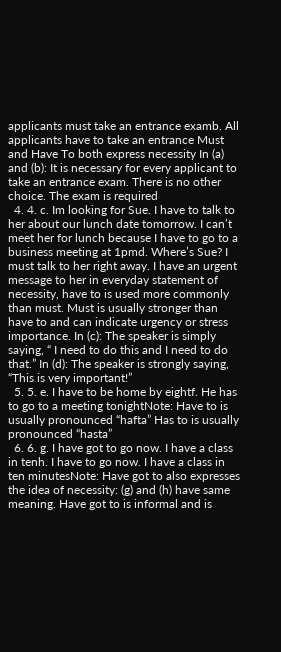applicants must take an entrance examb. All applicants have to take an entrance Must and Have To both express necessity In (a) and (b): It is necessary for every applicant to take an entrance exam. There is no other choice. The exam is required
  4. 4. c. Im looking for Sue. I have to talk to her about our lunch date tomorrow. I can’t meet her for lunch because I have to go to a business meeting at 1pmd. Where’s Sue? I must talk to her right away. I have an urgent message to her in everyday statement of necessity, have to is used more commonly than must. Must is usually stronger than have to and can indicate urgency or stress importance. In (c): The speaker is simply saying, “ I need to do this and I need to do that.” In (d): The speaker is strongly saying, “This is very important!”
  5. 5. e. I have to be home by eightf. He has to go to a meeting tonightNote: Have to is usually pronounced “hafta” Has to is usually pronounced “hasta”
  6. 6. g. I have got to go now. I have a class in tenh. I have to go now. I have a class in ten minutesNote: Have got to also expresses the idea of necessity: (g) and (h) have same meaning. Have got to is informal and is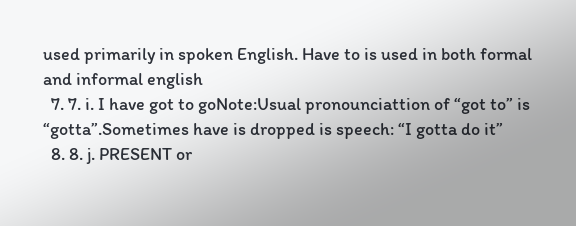used primarily in spoken English. Have to is used in both formal and informal english
  7. 7. i. I have got to goNote:Usual pronounciattion of “got to” is “gotta”.Sometimes have is dropped is speech: “I gotta do it”
  8. 8. j. PRESENT or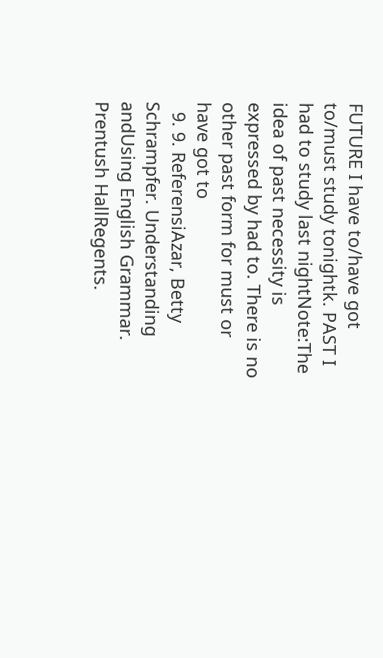FUTURE I have to/have got to/must study tonightk. PAST I had to study last nightNote:The idea of past necessity is expressed by had to. There is no other past form for must or have got to
  9. 9. ReferensiAzar, Betty Schrampfer. Understanding andUsing English Grammar. Prentush HallRegents.